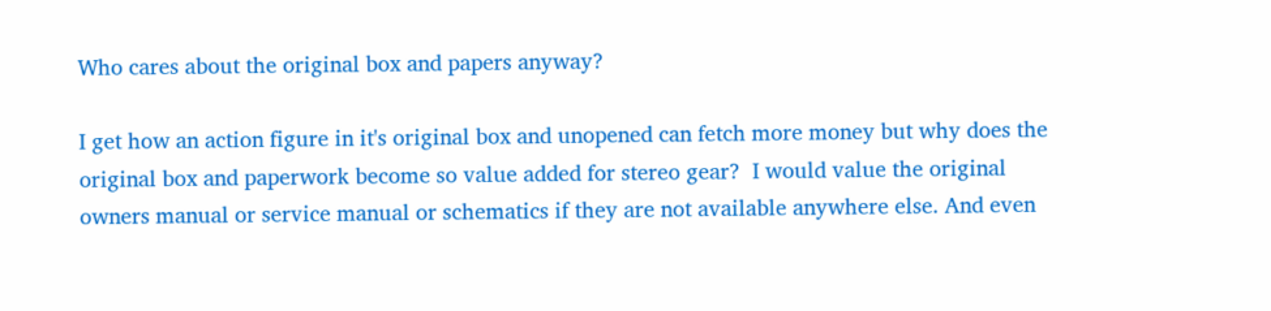Who cares about the original box and papers anyway?

I get how an action figure in it's original box and unopened can fetch more money but why does the original box and paperwork become so value added for stereo gear?  I would value the original owners manual or service manual or schematics if they are not available anywhere else. And even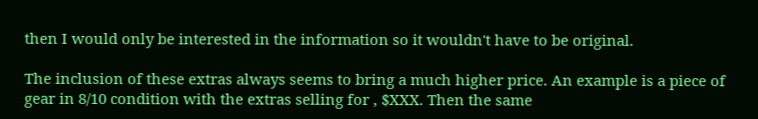then I would only be interested in the information so it wouldn't have to be original.

The inclusion of these extras always seems to bring a much higher price. An example is a piece of gear in 8/10 condition with the extras selling for , $XXX. Then the same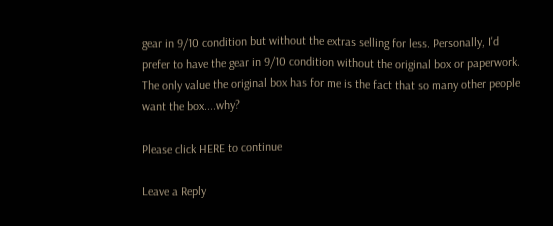gear in 9/10 condition but without the extras selling for less. Personally, I'd prefer to have the gear in 9/10 condition without the original box or paperwork. The only value the original box has for me is the fact that so many other people want the box....why?

Please click HERE to continue

Leave a Reply